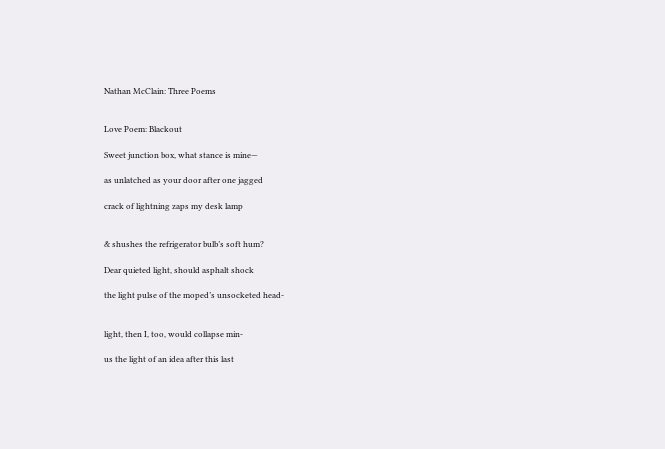Nathan McClain: Three Poems


Love Poem: Blackout

Sweet junction box, what stance is mine—

as unlatched as your door after one jagged

crack of lightning zaps my desk lamp


& shushes the refrigerator bulb’s soft hum?

Dear quieted light, should asphalt shock

the light pulse of the moped’s unsocketed head-


light, then I, too, would collapse min-

us the light of an idea after this last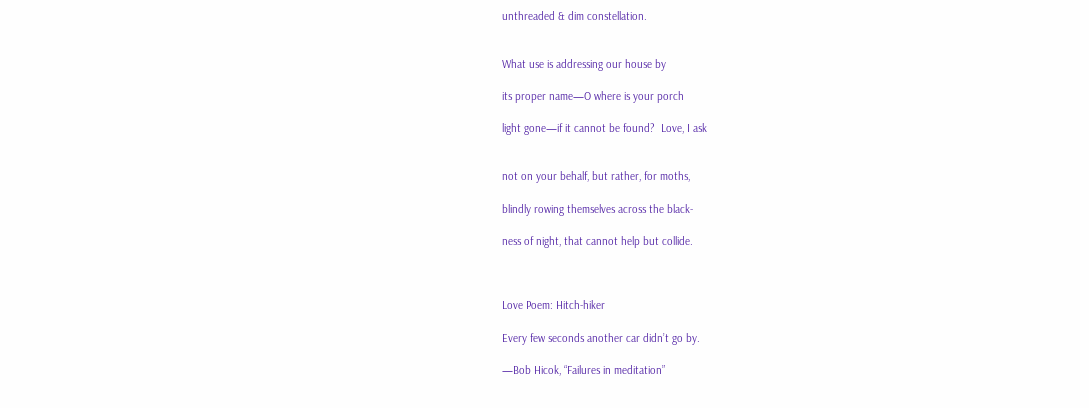unthreaded & dim constellation.


What use is addressing our house by

its proper name—O where is your porch

light gone—if it cannot be found?  Love, I ask


not on your behalf, but rather, for moths,

blindly rowing themselves across the black-

ness of night, that cannot help but collide.



Love Poem: Hitch-hiker

Every few seconds another car didn’t go by.

—Bob Hicok, “Failures in meditation”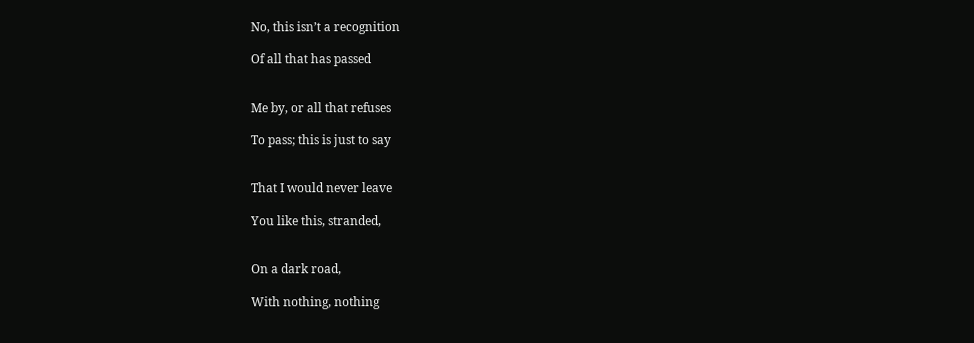No, this isn’t a recognition

Of all that has passed


Me by, or all that refuses

To pass; this is just to say


That I would never leave

You like this, stranded,


On a dark road,

With nothing, nothing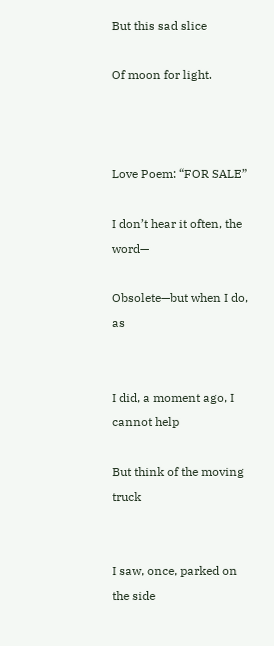But this sad slice

Of moon for light.



Love Poem: “FOR SALE”

I don’t hear it often, the word—

Obsolete—but when I do, as


I did, a moment ago, I cannot help

But think of the moving truck


I saw, once, parked on the side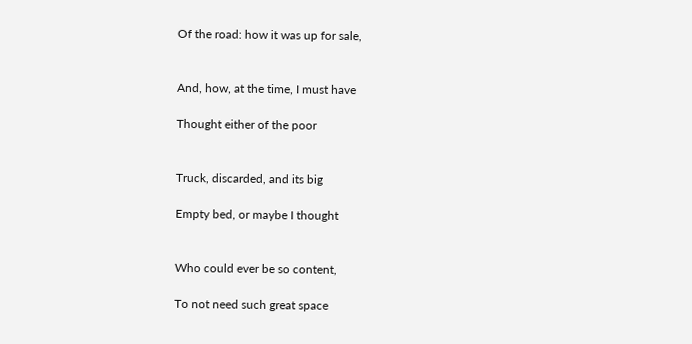Of the road: how it was up for sale,


And, how, at the time, I must have

Thought either of the poor


Truck, discarded, and its big

Empty bed, or maybe I thought


Who could ever be so content,

To not need such great space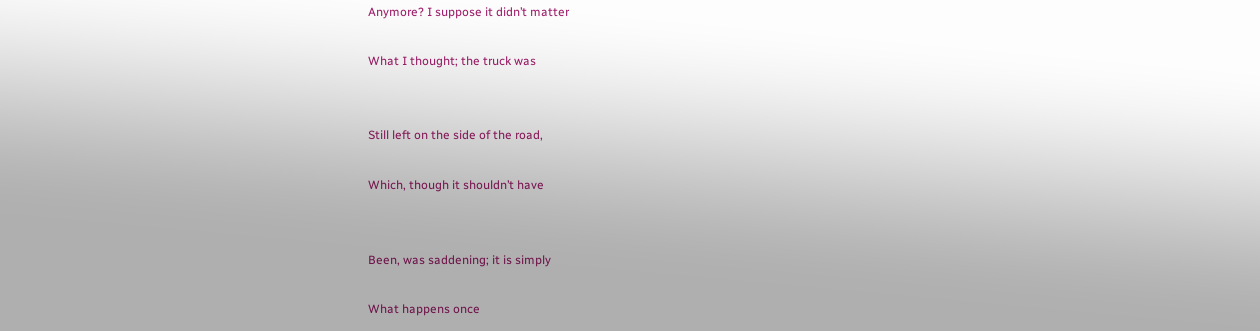Anymore? I suppose it didn’t matter

What I thought; the truck was


Still left on the side of the road,

Which, though it shouldn’t have


Been, was saddening; it is simply

What happens once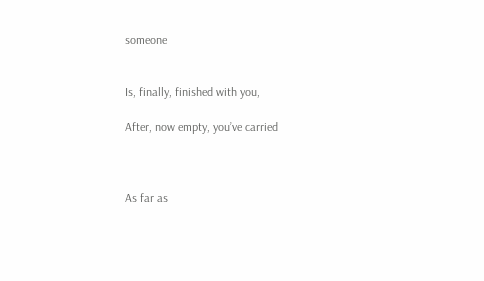someone


Is, finally, finished with you,

After, now empty, you’ve carried



As far as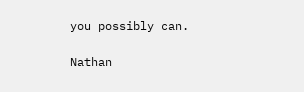you possibly can.

Nathan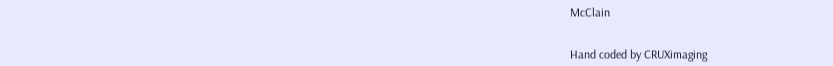McClain


Hand coded by CRUXimaging